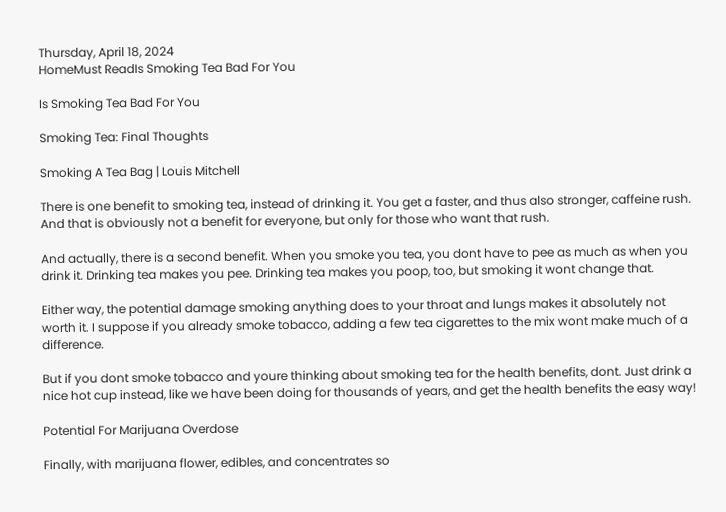Thursday, April 18, 2024
HomeMust ReadIs Smoking Tea Bad For You

Is Smoking Tea Bad For You

Smoking Tea: Final Thoughts

Smoking A Tea Bag | Louis Mitchell

There is one benefit to smoking tea, instead of drinking it. You get a faster, and thus also stronger, caffeine rush. And that is obviously not a benefit for everyone, but only for those who want that rush.

And actually, there is a second benefit. When you smoke you tea, you dont have to pee as much as when you drink it. Drinking tea makes you pee. Drinking tea makes you poop, too, but smoking it wont change that.

Either way, the potential damage smoking anything does to your throat and lungs makes it absolutely not worth it. I suppose if you already smoke tobacco, adding a few tea cigarettes to the mix wont make much of a difference.

But if you dont smoke tobacco and youre thinking about smoking tea for the health benefits, dont. Just drink a nice hot cup instead, like we have been doing for thousands of years, and get the health benefits the easy way!

Potential For Marijuana Overdose

Finally, with marijuana flower, edibles, and concentrates so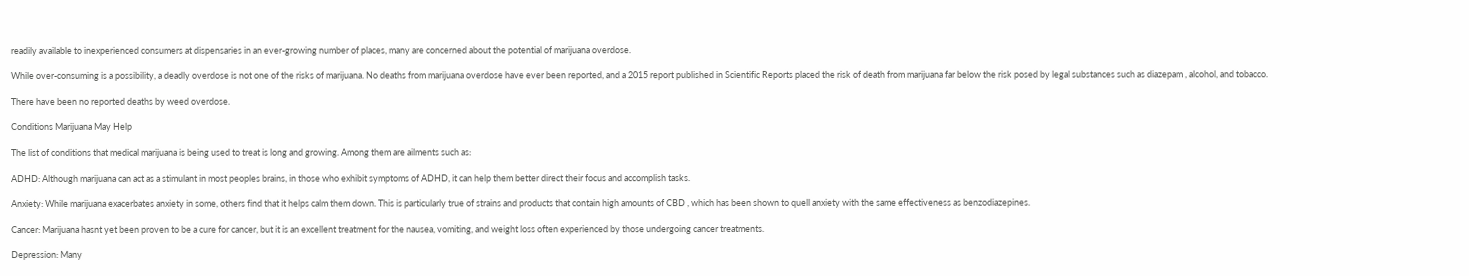readily available to inexperienced consumers at dispensaries in an ever-growing number of places, many are concerned about the potential of marijuana overdose.

While over-consuming is a possibility, a deadly overdose is not one of the risks of marijuana. No deaths from marijuana overdose have ever been reported, and a 2015 report published in Scientific Reports placed the risk of death from marijuana far below the risk posed by legal substances such as diazepam , alcohol, and tobacco.

There have been no reported deaths by weed overdose.

Conditions Marijuana May Help

The list of conditions that medical marijuana is being used to treat is long and growing. Among them are ailments such as:

ADHD: Although marijuana can act as a stimulant in most peoples brains, in those who exhibit symptoms of ADHD, it can help them better direct their focus and accomplish tasks.

Anxiety: While marijuana exacerbates anxiety in some, others find that it helps calm them down. This is particularly true of strains and products that contain high amounts of CBD , which has been shown to quell anxiety with the same effectiveness as benzodiazepines.

Cancer: Marijuana hasnt yet been proven to be a cure for cancer, but it is an excellent treatment for the nausea, vomiting, and weight loss often experienced by those undergoing cancer treatments.

Depression: Many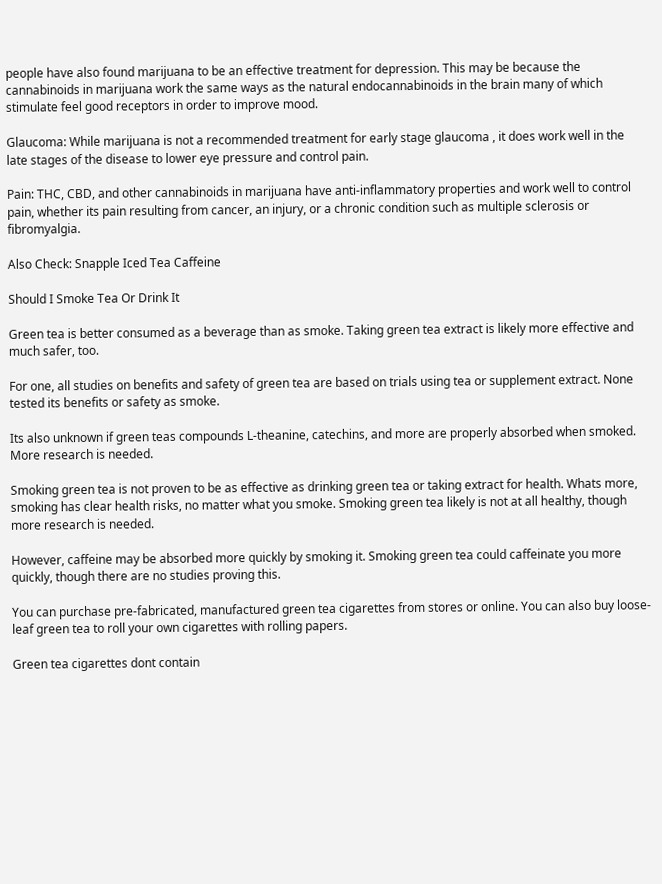people have also found marijuana to be an effective treatment for depression. This may be because the cannabinoids in marijuana work the same ways as the natural endocannabinoids in the brain many of which stimulate feel good receptors in order to improve mood.

Glaucoma: While marijuana is not a recommended treatment for early stage glaucoma , it does work well in the late stages of the disease to lower eye pressure and control pain.

Pain: THC, CBD, and other cannabinoids in marijuana have anti-inflammatory properties and work well to control pain, whether its pain resulting from cancer, an injury, or a chronic condition such as multiple sclerosis or fibromyalgia.

Also Check: Snapple Iced Tea Caffeine

Should I Smoke Tea Or Drink It

Green tea is better consumed as a beverage than as smoke. Taking green tea extract is likely more effective and much safer, too.

For one, all studies on benefits and safety of green tea are based on trials using tea or supplement extract. None tested its benefits or safety as smoke.

Its also unknown if green teas compounds L-theanine, catechins, and more are properly absorbed when smoked. More research is needed.

Smoking green tea is not proven to be as effective as drinking green tea or taking extract for health. Whats more, smoking has clear health risks, no matter what you smoke. Smoking green tea likely is not at all healthy, though more research is needed.

However, caffeine may be absorbed more quickly by smoking it. Smoking green tea could caffeinate you more quickly, though there are no studies proving this.

You can purchase pre-fabricated, manufactured green tea cigarettes from stores or online. You can also buy loose-leaf green tea to roll your own cigarettes with rolling papers.

Green tea cigarettes dont contain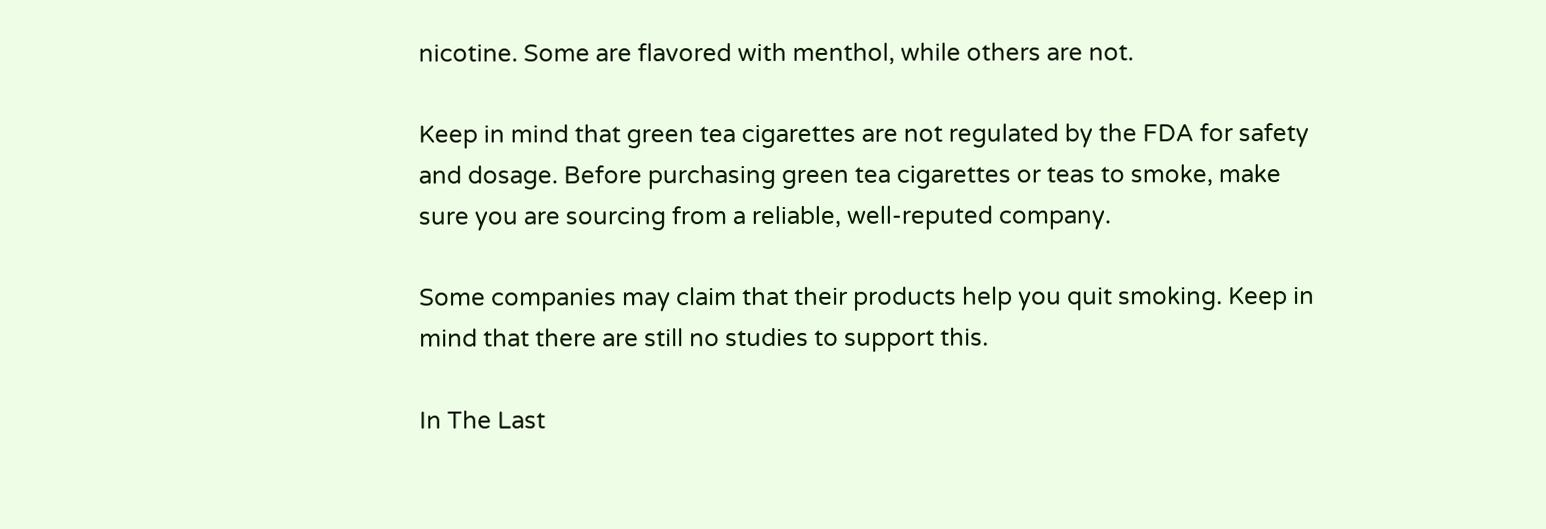nicotine. Some are flavored with menthol, while others are not.

Keep in mind that green tea cigarettes are not regulated by the FDA for safety and dosage. Before purchasing green tea cigarettes or teas to smoke, make sure you are sourcing from a reliable, well-reputed company.

Some companies may claim that their products help you quit smoking. Keep in mind that there are still no studies to support this.

In The Last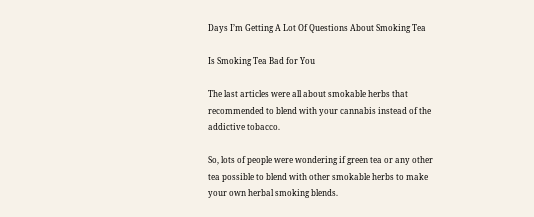Days I’m Getting A Lot Of Questions About Smoking Tea

Is Smoking Tea Bad for You

The last articles were all about smokable herbs that recommended to blend with your cannabis instead of the addictive tobacco.

So, lots of people were wondering if green tea or any other tea possible to blend with other smokable herbs to make your own herbal smoking blends.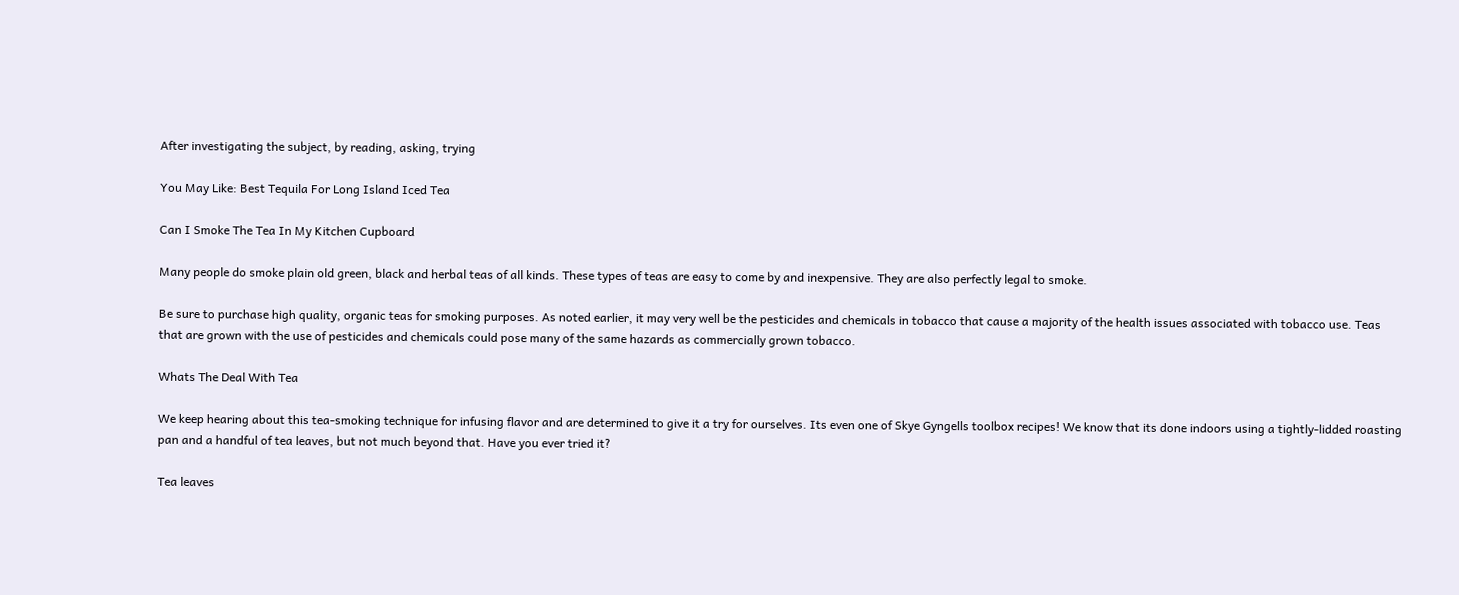After investigating the subject, by reading, asking, trying

You May Like: Best Tequila For Long Island Iced Tea

Can I Smoke The Tea In My Kitchen Cupboard

Many people do smoke plain old green, black and herbal teas of all kinds. These types of teas are easy to come by and inexpensive. They are also perfectly legal to smoke.

Be sure to purchase high quality, organic teas for smoking purposes. As noted earlier, it may very well be the pesticides and chemicals in tobacco that cause a majority of the health issues associated with tobacco use. Teas that are grown with the use of pesticides and chemicals could pose many of the same hazards as commercially grown tobacco.

Whats The Deal With Tea

We keep hearing about this tea-smoking technique for infusing flavor and are determined to give it a try for ourselves. Its even one of Skye Gyngells toolbox recipes! We know that its done indoors using a tightly-lidded roasting pan and a handful of tea leaves, but not much beyond that. Have you ever tried it?

Tea leaves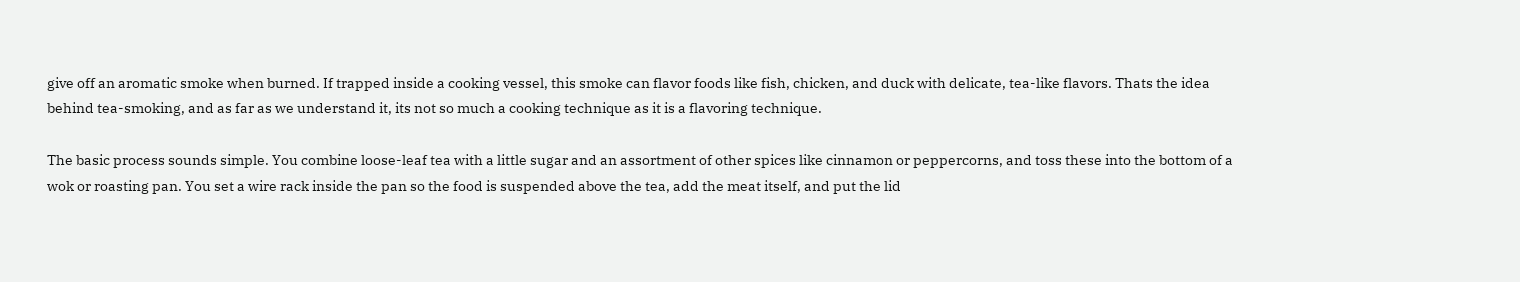give off an aromatic smoke when burned. If trapped inside a cooking vessel, this smoke can flavor foods like fish, chicken, and duck with delicate, tea-like flavors. Thats the idea behind tea-smoking, and as far as we understand it, its not so much a cooking technique as it is a flavoring technique.

The basic process sounds simple. You combine loose-leaf tea with a little sugar and an assortment of other spices like cinnamon or peppercorns, and toss these into the bottom of a wok or roasting pan. You set a wire rack inside the pan so the food is suspended above the tea, add the meat itself, and put the lid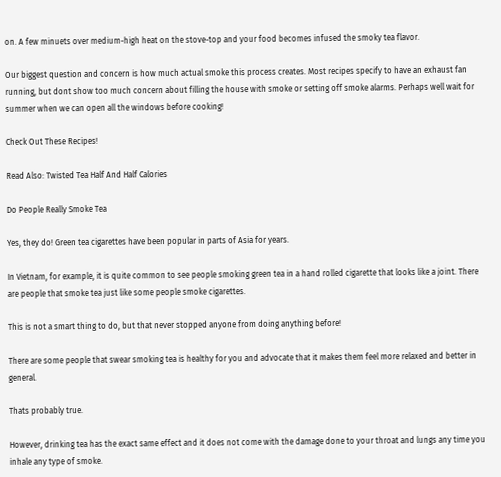on. A few minuets over medium-high heat on the stove-top and your food becomes infused the smoky tea flavor.

Our biggest question and concern is how much actual smoke this process creates. Most recipes specify to have an exhaust fan running, but dont show too much concern about filling the house with smoke or setting off smoke alarms. Perhaps well wait for summer when we can open all the windows before cooking!

Check Out These Recipes!

Read Also: Twisted Tea Half And Half Calories

Do People Really Smoke Tea

Yes, they do! Green tea cigarettes have been popular in parts of Asia for years.

In Vietnam, for example, it is quite common to see people smoking green tea in a hand rolled cigarette that looks like a joint. There are people that smoke tea just like some people smoke cigarettes.

This is not a smart thing to do, but that never stopped anyone from doing anything before!

There are some people that swear smoking tea is healthy for you and advocate that it makes them feel more relaxed and better in general.

Thats probably true.

However, drinking tea has the exact same effect and it does not come with the damage done to your throat and lungs any time you inhale any type of smoke.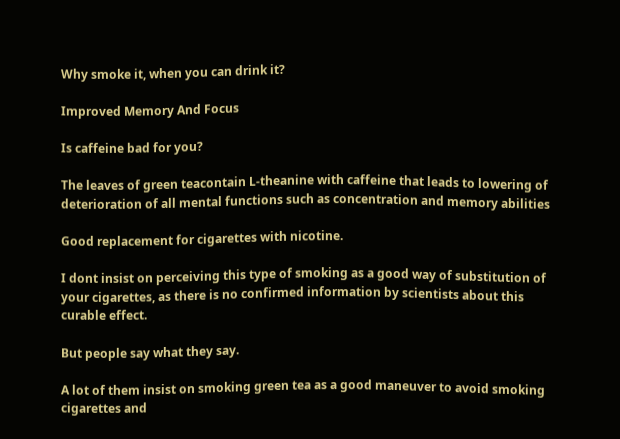Why smoke it, when you can drink it?

Improved Memory And Focus

Is caffeine bad for you?

The leaves of green teacontain L-theanine with caffeine that leads to lowering of deterioration of all mental functions such as concentration and memory abilities

Good replacement for cigarettes with nicotine.

I dont insist on perceiving this type of smoking as a good way of substitution of your cigarettes, as there is no confirmed information by scientists about this curable effect.

But people say what they say.

A lot of them insist on smoking green tea as a good maneuver to avoid smoking cigarettes and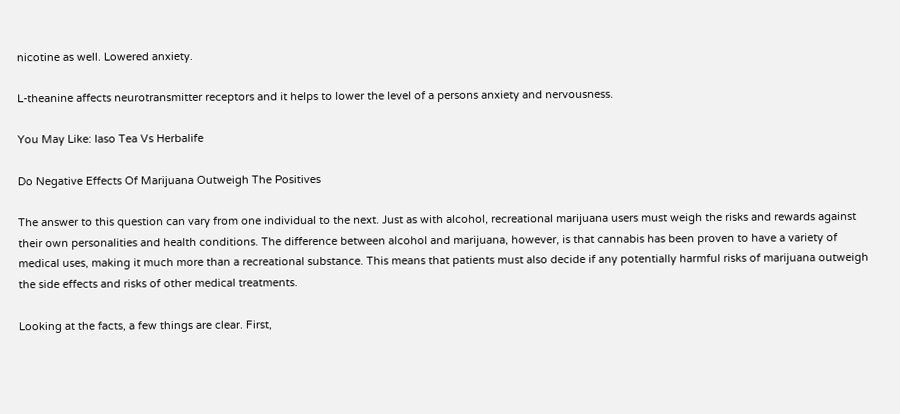nicotine as well. Lowered anxiety.

L-theanine affects neurotransmitter receptors and it helps to lower the level of a persons anxiety and nervousness.

You May Like: Iaso Tea Vs Herbalife

Do Negative Effects Of Marijuana Outweigh The Positives

The answer to this question can vary from one individual to the next. Just as with alcohol, recreational marijuana users must weigh the risks and rewards against their own personalities and health conditions. The difference between alcohol and marijuana, however, is that cannabis has been proven to have a variety of medical uses, making it much more than a recreational substance. This means that patients must also decide if any potentially harmful risks of marijuana outweigh the side effects and risks of other medical treatments.

Looking at the facts, a few things are clear. First,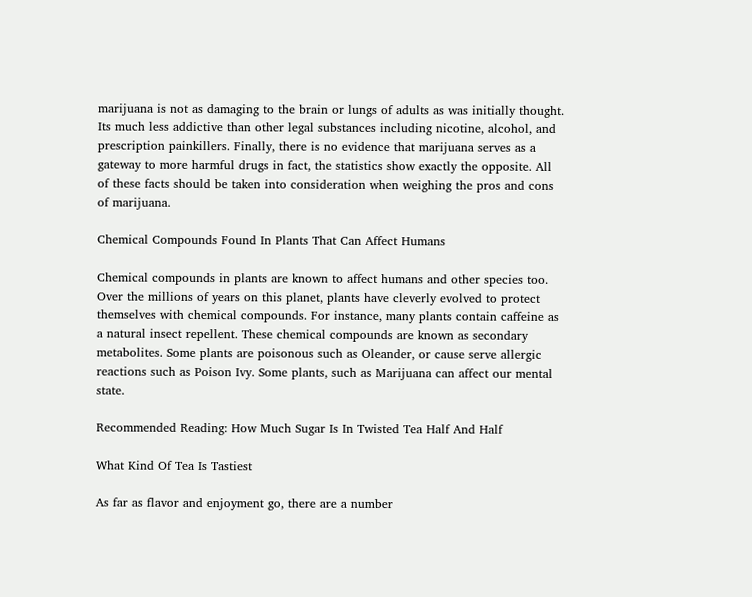marijuana is not as damaging to the brain or lungs of adults as was initially thought. Its much less addictive than other legal substances including nicotine, alcohol, and prescription painkillers. Finally, there is no evidence that marijuana serves as a gateway to more harmful drugs in fact, the statistics show exactly the opposite. All of these facts should be taken into consideration when weighing the pros and cons of marijuana.

Chemical Compounds Found In Plants That Can Affect Humans

Chemical compounds in plants are known to affect humans and other species too. Over the millions of years on this planet, plants have cleverly evolved to protect themselves with chemical compounds. For instance, many plants contain caffeine as a natural insect repellent. These chemical compounds are known as secondary metabolites. Some plants are poisonous such as Oleander, or cause serve allergic reactions such as Poison Ivy. Some plants, such as Marijuana can affect our mental state.

Recommended Reading: How Much Sugar Is In Twisted Tea Half And Half

What Kind Of Tea Is Tastiest

As far as flavor and enjoyment go, there are a number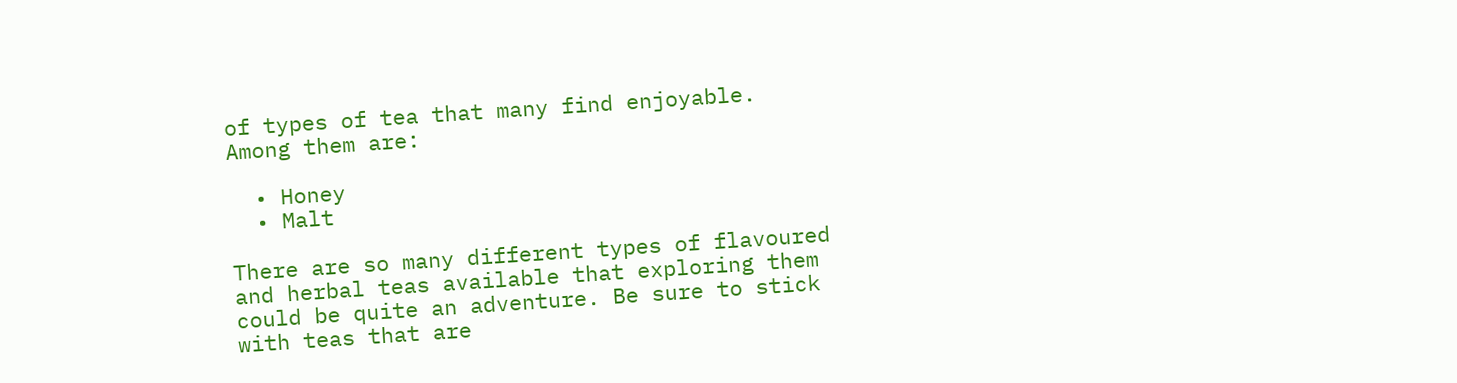of types of tea that many find enjoyable. Among them are:

  • Honey
  • Malt

There are so many different types of flavoured and herbal teas available that exploring them could be quite an adventure. Be sure to stick with teas that are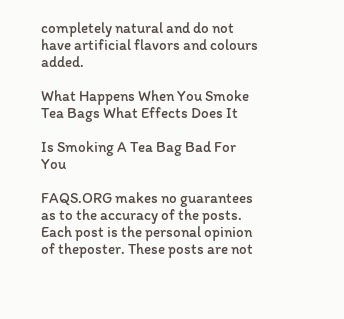completely natural and do not have artificial flavors and colours added.

What Happens When You Smoke Tea Bags What Effects Does It

Is Smoking A Tea Bag Bad For You

FAQS.ORG makes no guarantees as to the accuracy of the posts. Each post is the personal opinion of theposter. These posts are not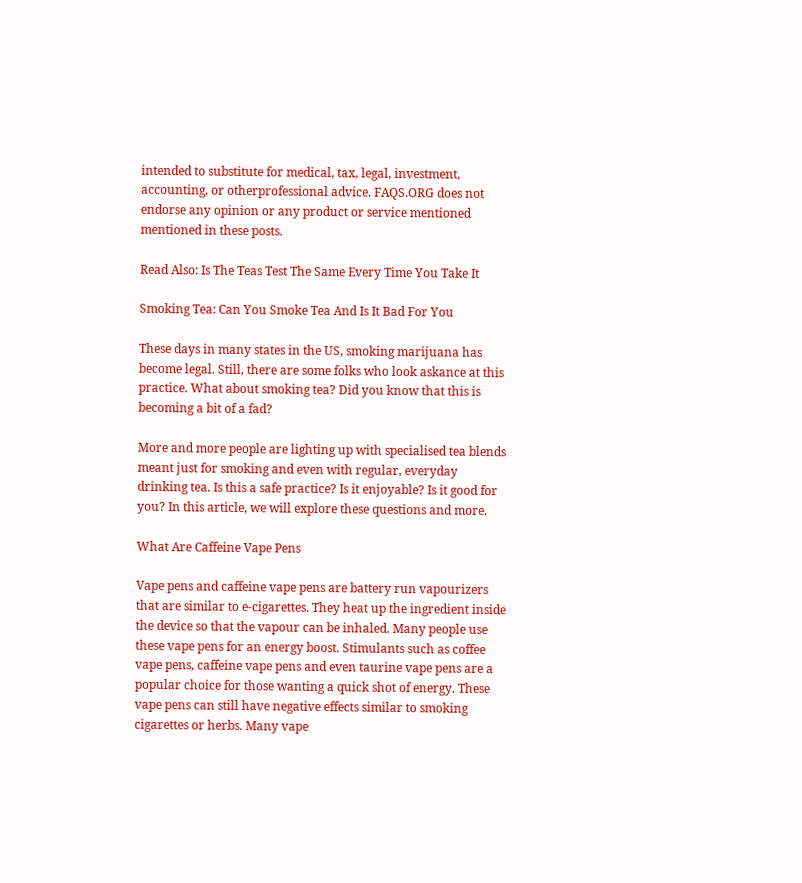intended to substitute for medical, tax, legal, investment, accounting, or otherprofessional advice. FAQS.ORG does not endorse any opinion or any product or service mentioned mentioned in these posts.

Read Also: Is The Teas Test The Same Every Time You Take It

Smoking Tea: Can You Smoke Tea And Is It Bad For You

These days in many states in the US, smoking marijuana has become legal. Still, there are some folks who look askance at this practice. What about smoking tea? Did you know that this is becoming a bit of a fad?

More and more people are lighting up with specialised tea blends meant just for smoking and even with regular, everyday drinking tea. Is this a safe practice? Is it enjoyable? Is it good for you? In this article, we will explore these questions and more.

What Are Caffeine Vape Pens

Vape pens and caffeine vape pens are battery run vapourizers that are similar to e-cigarettes. They heat up the ingredient inside the device so that the vapour can be inhaled. Many people use these vape pens for an energy boost. Stimulants such as coffee vape pens, caffeine vape pens and even taurine vape pens are a popular choice for those wanting a quick shot of energy. These vape pens can still have negative effects similar to smoking cigarettes or herbs. Many vape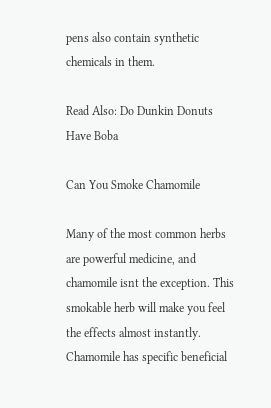pens also contain synthetic chemicals in them.

Read Also: Do Dunkin Donuts Have Boba

Can You Smoke Chamomile

Many of the most common herbs are powerful medicine, and chamomile isnt the exception. This smokable herb will make you feel the effects almost instantly. Chamomile has specific beneficial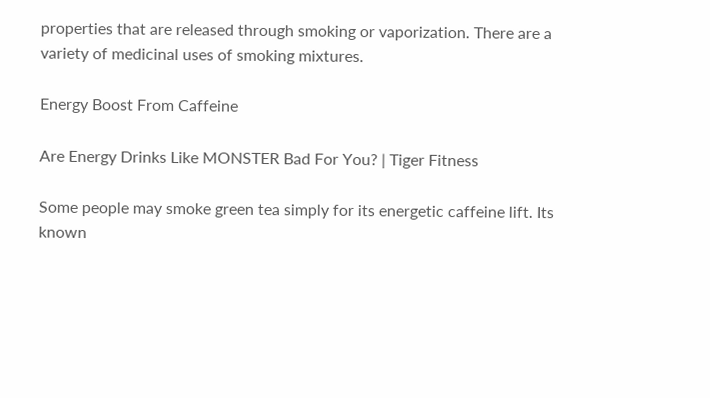properties that are released through smoking or vaporization. There are a variety of medicinal uses of smoking mixtures.

Energy Boost From Caffeine

Are Energy Drinks Like MONSTER Bad For You? | Tiger Fitness

Some people may smoke green tea simply for its energetic caffeine lift. Its known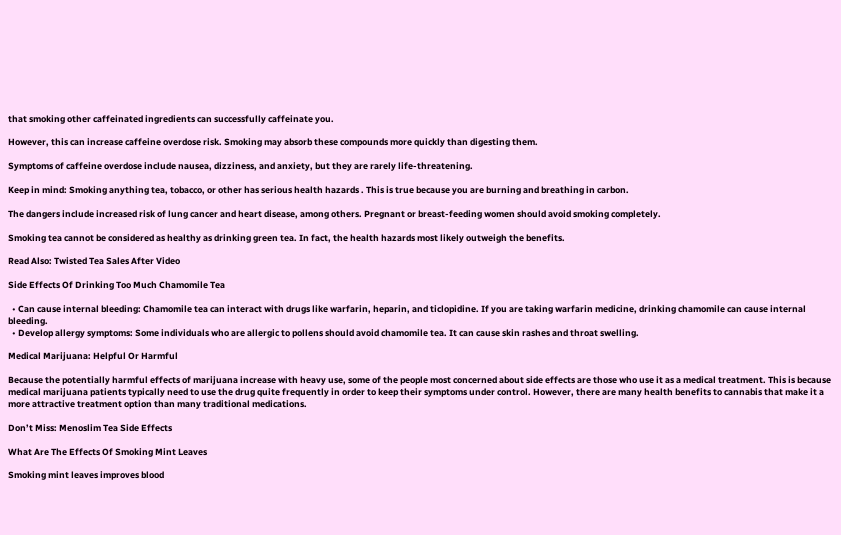that smoking other caffeinated ingredients can successfully caffeinate you.

However, this can increase caffeine overdose risk. Smoking may absorb these compounds more quickly than digesting them.

Symptoms of caffeine overdose include nausea, dizziness, and anxiety, but they are rarely life-threatening.

Keep in mind: Smoking anything tea, tobacco, or other has serious health hazards . This is true because you are burning and breathing in carbon.

The dangers include increased risk of lung cancer and heart disease, among others. Pregnant or breast-feeding women should avoid smoking completely.

Smoking tea cannot be considered as healthy as drinking green tea. In fact, the health hazards most likely outweigh the benefits.

Read Also: Twisted Tea Sales After Video

Side Effects Of Drinking Too Much Chamomile Tea

  • Can cause internal bleeding: Chamomile tea can interact with drugs like warfarin, heparin, and ticlopidine. If you are taking warfarin medicine, drinking chamomile can cause internal bleeding.
  • Develop allergy symptoms: Some individuals who are allergic to pollens should avoid chamomile tea. It can cause skin rashes and throat swelling.

Medical Marijuana: Helpful Or Harmful

Because the potentially harmful effects of marijuana increase with heavy use, some of the people most concerned about side effects are those who use it as a medical treatment. This is because medical marijuana patients typically need to use the drug quite frequently in order to keep their symptoms under control. However, there are many health benefits to cannabis that make it a more attractive treatment option than many traditional medications.

Don’t Miss: Menoslim Tea Side Effects

What Are The Effects Of Smoking Mint Leaves

Smoking mint leaves improves blood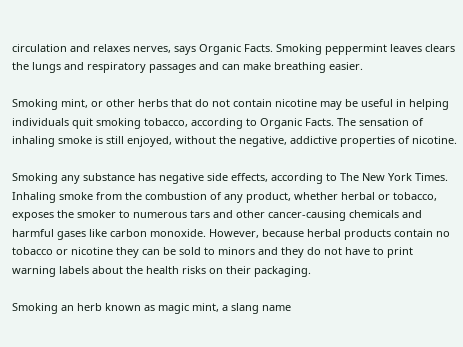circulation and relaxes nerves, says Organic Facts. Smoking peppermint leaves clears the lungs and respiratory passages and can make breathing easier.

Smoking mint, or other herbs that do not contain nicotine may be useful in helping individuals quit smoking tobacco, according to Organic Facts. The sensation of inhaling smoke is still enjoyed, without the negative, addictive properties of nicotine.

Smoking any substance has negative side effects, according to The New York Times. Inhaling smoke from the combustion of any product, whether herbal or tobacco, exposes the smoker to numerous tars and other cancer-causing chemicals and harmful gases like carbon monoxide. However, because herbal products contain no tobacco or nicotine they can be sold to minors and they do not have to print warning labels about the health risks on their packaging.

Smoking an herb known as magic mint, a slang name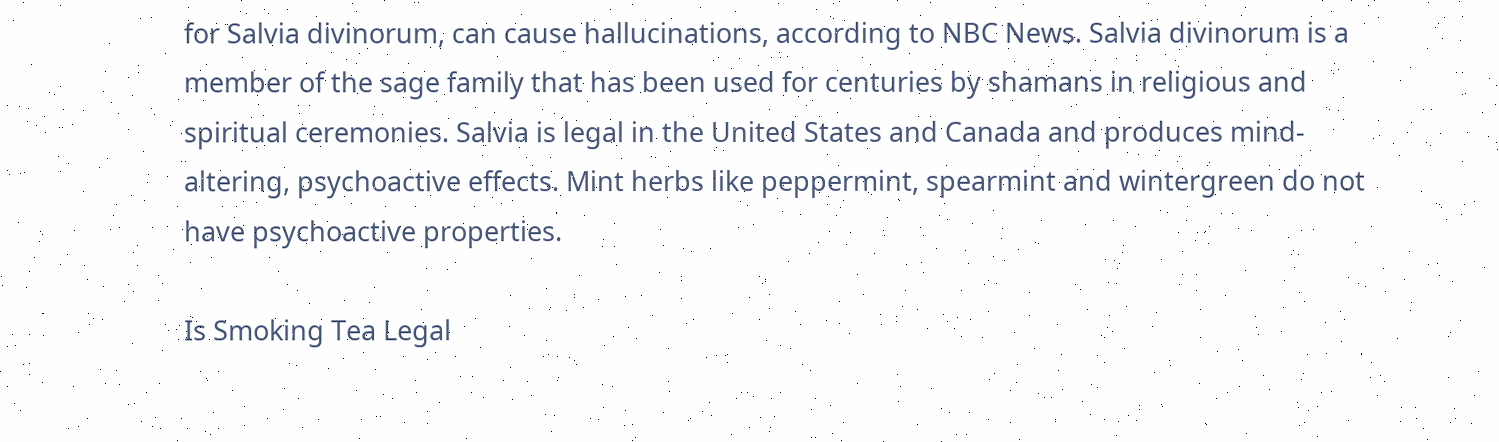for Salvia divinorum, can cause hallucinations, according to NBC News. Salvia divinorum is a member of the sage family that has been used for centuries by shamans in religious and spiritual ceremonies. Salvia is legal in the United States and Canada and produces mind-altering, psychoactive effects. Mint herbs like peppermint, spearmint and wintergreen do not have psychoactive properties.

Is Smoking Tea Legal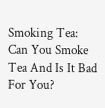Smoking Tea: Can You Smoke Tea And Is It Bad For You?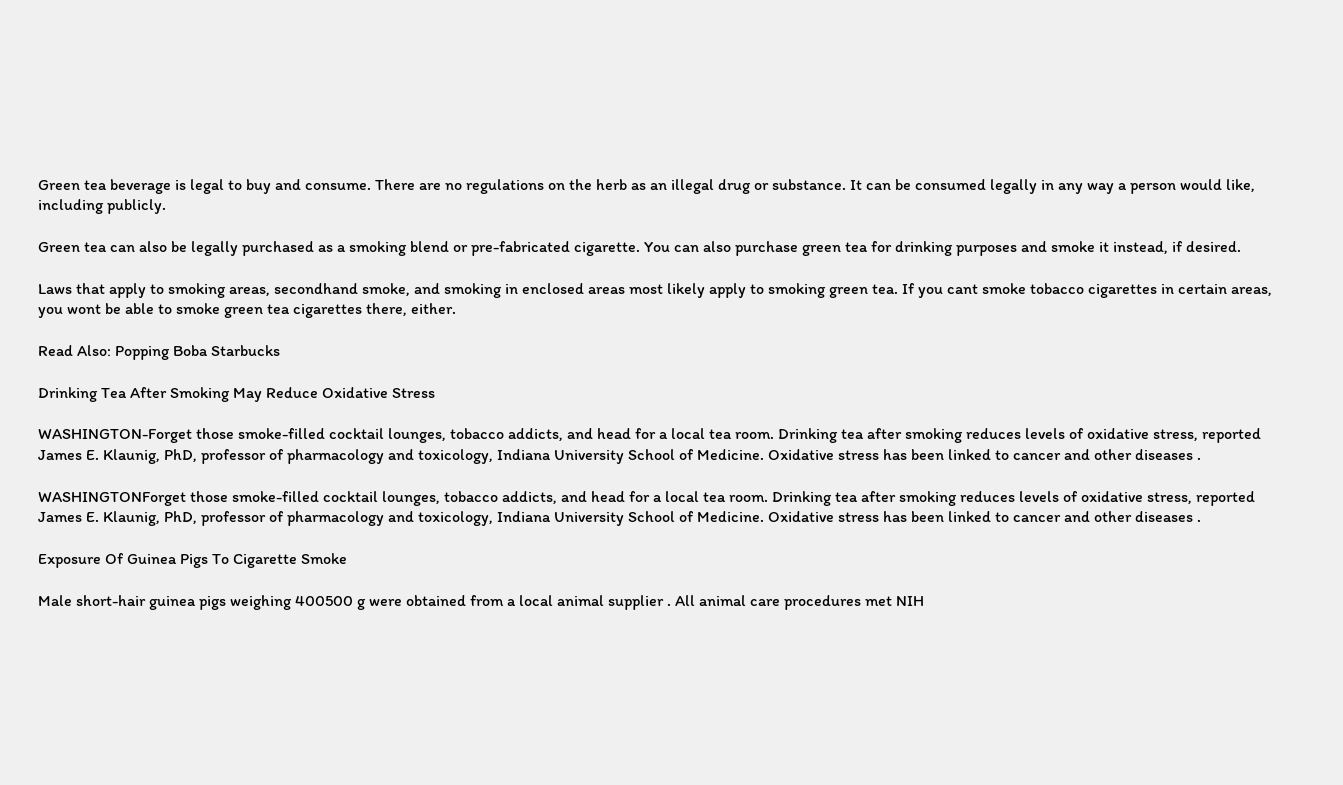Green tea beverage is legal to buy and consume. There are no regulations on the herb as an illegal drug or substance. It can be consumed legally in any way a person would like, including publicly.

Green tea can also be legally purchased as a smoking blend or pre-fabricated cigarette. You can also purchase green tea for drinking purposes and smoke it instead, if desired.

Laws that apply to smoking areas, secondhand smoke, and smoking in enclosed areas most likely apply to smoking green tea. If you cant smoke tobacco cigarettes in certain areas, you wont be able to smoke green tea cigarettes there, either.

Read Also: Popping Boba Starbucks

Drinking Tea After Smoking May Reduce Oxidative Stress

WASHINGTON-Forget those smoke-filled cocktail lounges, tobacco addicts, and head for a local tea room. Drinking tea after smoking reduces levels of oxidative stress, reported James E. Klaunig, PhD, professor of pharmacology and toxicology, Indiana University School of Medicine. Oxidative stress has been linked to cancer and other diseases .

WASHINGTONForget those smoke-filled cocktail lounges, tobacco addicts, and head for a local tea room. Drinking tea after smoking reduces levels of oxidative stress, reported James E. Klaunig, PhD, professor of pharmacology and toxicology, Indiana University School of Medicine. Oxidative stress has been linked to cancer and other diseases .

Exposure Of Guinea Pigs To Cigarette Smoke

Male short-hair guinea pigs weighing 400500 g were obtained from a local animal supplier . All animal care procedures met NIH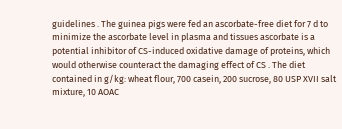guidelines . The guinea pigs were fed an ascorbate-free diet for 7 d to minimize the ascorbate level in plasma and tissues ascorbate is a potential inhibitor of CS-induced oxidative damage of proteins, which would otherwise counteract the damaging effect of CS . The diet contained in g/kg: wheat flour, 700 casein, 200 sucrose, 80 USP XVII salt mixture, 10 AOAC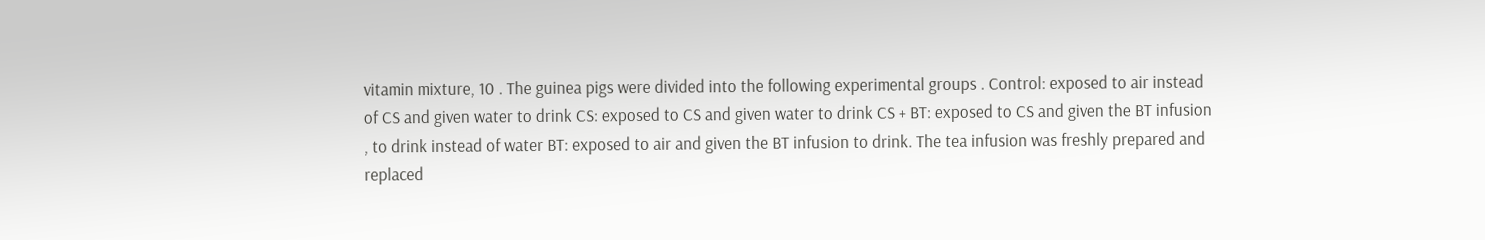vitamin mixture, 10 . The guinea pigs were divided into the following experimental groups . Control: exposed to air instead of CS and given water to drink CS: exposed to CS and given water to drink CS + BT: exposed to CS and given the BT infusion , to drink instead of water BT: exposed to air and given the BT infusion to drink. The tea infusion was freshly prepared and replaced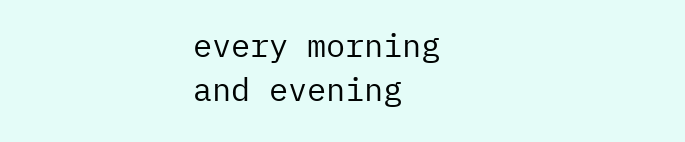every morning and evening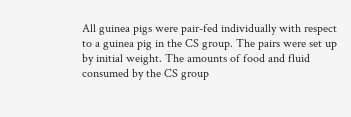All guinea pigs were pair-fed individually with respect to a guinea pig in the CS group. The pairs were set up by initial weight. The amounts of food and fluid consumed by the CS group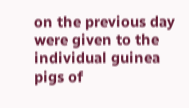on the previous day were given to the individual guinea pigs of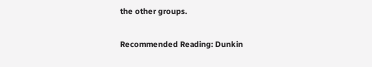the other groups.

Recommended Reading: Dunkin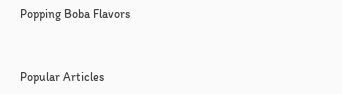Popping Boba Flavors


Popular Articles